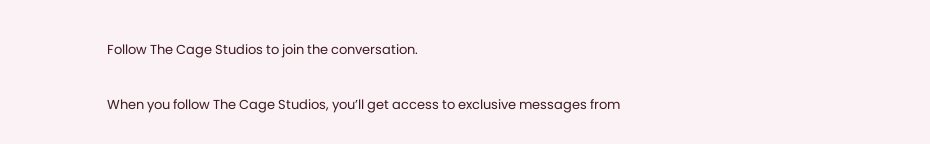Follow The Cage Studios to join the conversation.

When you follow The Cage Studios, you’ll get access to exclusive messages from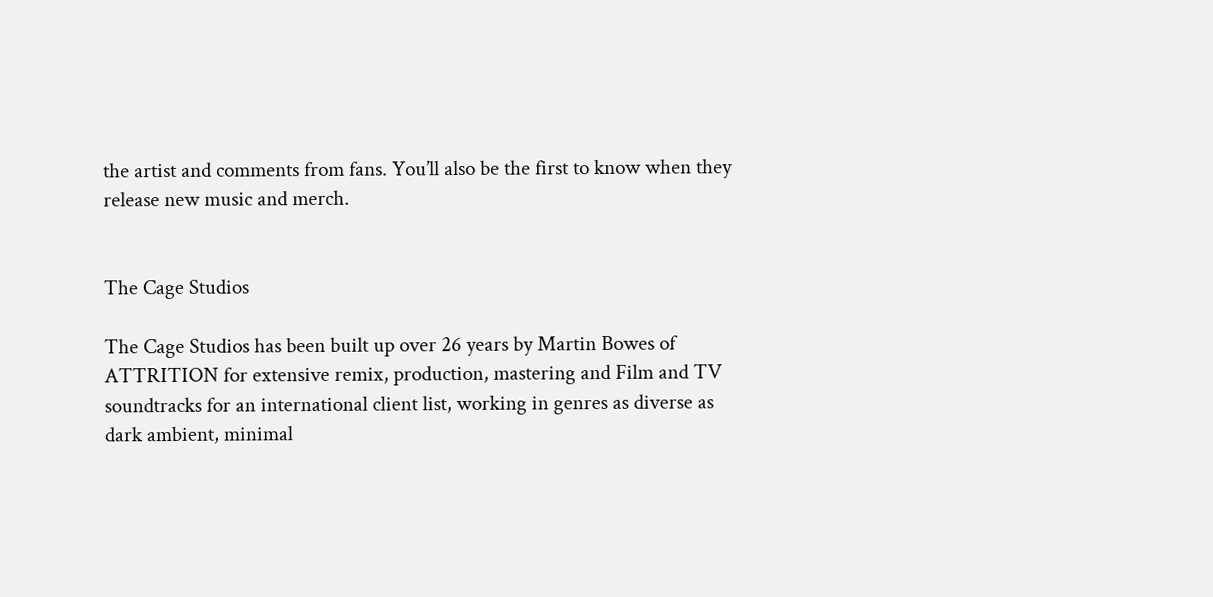the artist and comments from fans. You’ll also be the first to know when they release new music and merch.


The Cage Studios

The Cage Studios has been built up over 26 years by Martin Bowes of ATTRITION for extensive remix, production, mastering and Film and TV soundtracks for an international client list, working in genres as diverse as dark ambient, minimal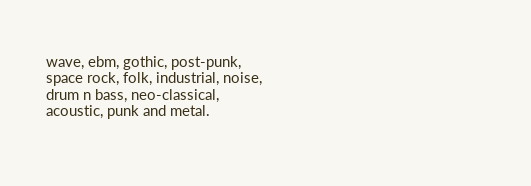wave, ebm, gothic, post-punk, space rock, folk, industrial, noise, drum n bass, neo-classical, acoustic, punk and metal.